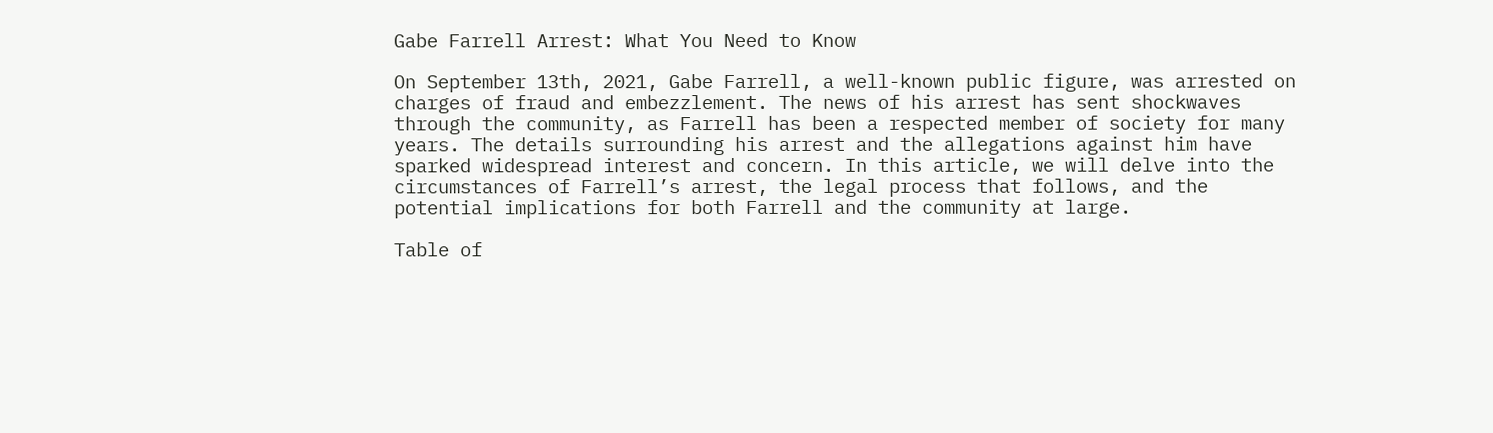Gabe Farrell Arrest: What You Need to Know

On September 13th, 2021, Gabe Farrell, a well-known public figure, was arrested on charges of fraud and embezzlement. The news of his arrest has sent shockwaves through the community, as Farrell has been a respected member of society for many years. The details surrounding his arrest and the allegations against him have sparked widespread interest and concern. In this article, we will delve into the circumstances of Farrell’s arrest, the legal process that follows, and the potential implications for both Farrell and the community at large.

Table of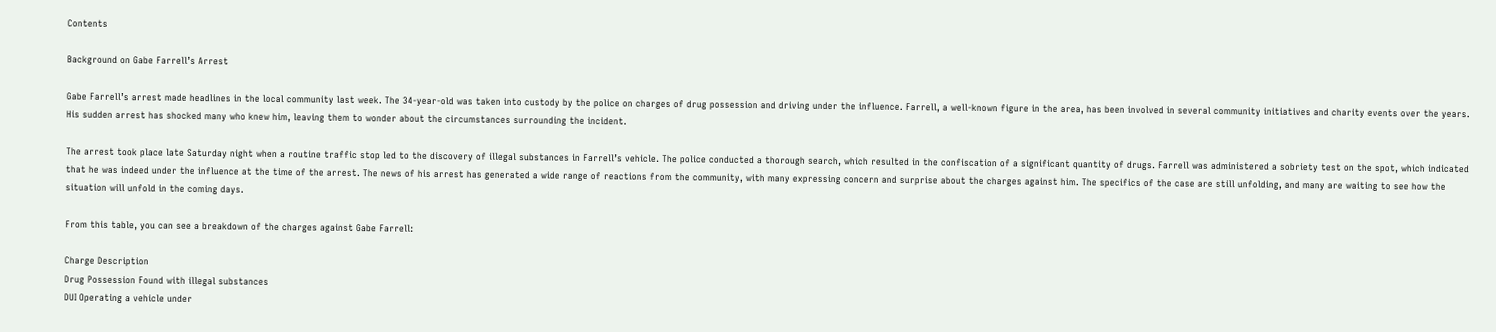Contents

Background on Gabe Farrell’s Arrest

Gabe Farrell’s arrest made headlines in the local community last week. The 34-year-old was taken into custody by the police on charges of drug possession and driving under the influence. Farrell, a well-known figure in the area, has been involved in several community initiatives and charity events over the years. His sudden arrest has shocked many who knew him, leaving them to wonder about the circumstances surrounding the incident.

The arrest took place late Saturday night when a routine traffic stop led to the discovery of illegal substances in Farrell’s vehicle. The police conducted a thorough search, which resulted in the confiscation of a significant quantity of drugs. Farrell was administered a sobriety test on the spot, which indicated that he was indeed under the influence at the time of the arrest. The news of his arrest has generated a wide range of reactions from the community, with many expressing concern and surprise about the charges against him. The specifics of the case are still unfolding, and many are waiting to see how the situation will unfold in the coming days.

From this table, you can see a breakdown of the charges against Gabe Farrell:

Charge Description
Drug Possession Found with illegal substances
DUI Operating a vehicle under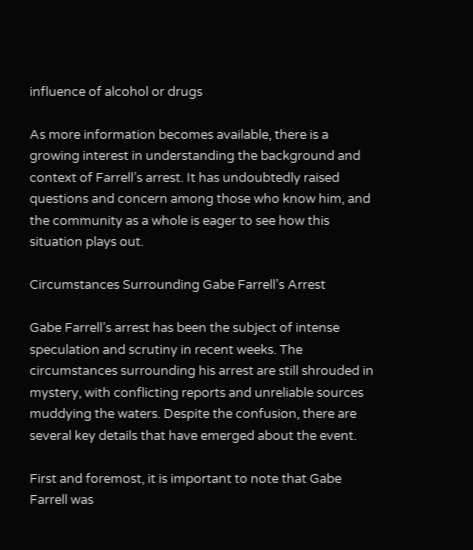influence of alcohol or drugs

As more information becomes available, there is a growing interest in understanding the background and context of Farrell’s arrest. It has undoubtedly raised questions and concern among those who know him, and the community as a whole is eager to see how this situation plays out.

Circumstances Surrounding Gabe Farrell’s Arrest

Gabe Farrell’s arrest has been the subject of intense speculation and scrutiny in recent weeks. The circumstances surrounding his arrest are still shrouded in mystery, with conflicting reports and unreliable sources muddying the waters. Despite the confusion, there are several key details that have emerged about the event.

First and foremost, it is important to note that Gabe Farrell was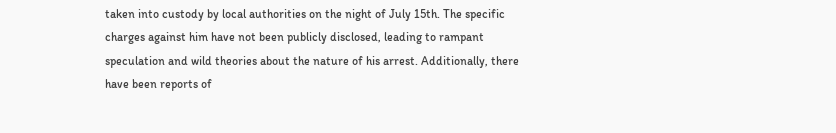taken into custody by local authorities on the night of July 15th. The specific charges against him have not been publicly disclosed, leading to rampant speculation and wild theories about the nature of his arrest. Additionally, there have been reports of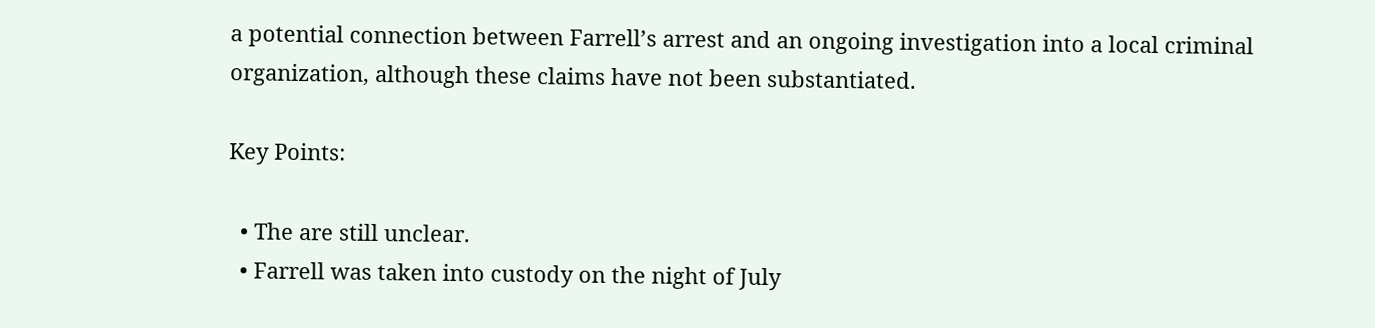a potential connection between Farrell’s arrest and an ongoing investigation into a local criminal organization, although these claims have not been substantiated.

Key Points:

  • The are still unclear.
  • Farrell was taken into custody on the night of July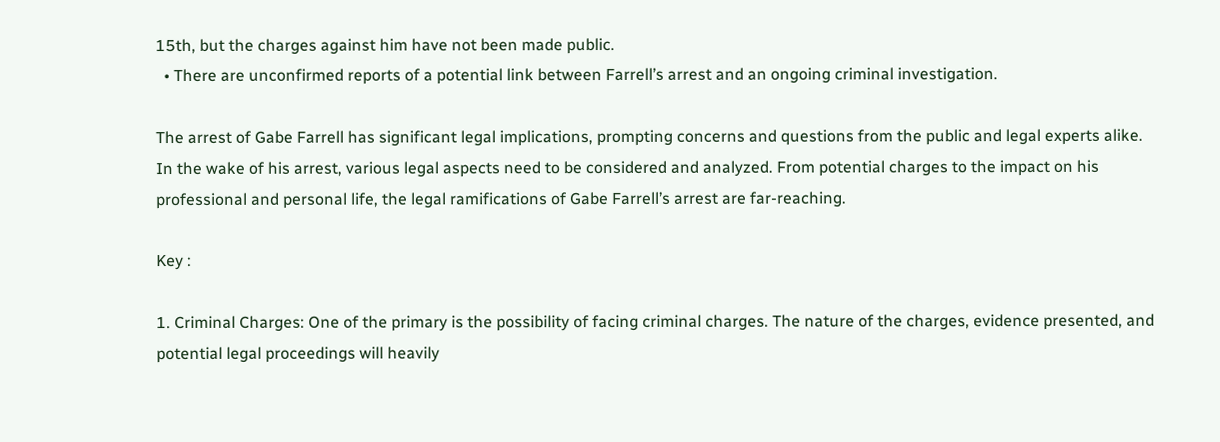15th, but the charges against him have not been made public.
  • There are unconfirmed reports of a potential link between Farrell’s arrest and an ongoing criminal investigation.

The arrest of Gabe Farrell has significant legal implications, prompting concerns and questions from the public and legal experts alike. In the wake of his arrest, various legal aspects need to be considered and analyzed. From potential charges to the impact on his professional and personal life, the legal ramifications of Gabe Farrell’s arrest are far-reaching.

Key :

1. Criminal Charges: One of the primary is the possibility of facing criminal charges. The nature of the charges, evidence presented, and potential legal proceedings will heavily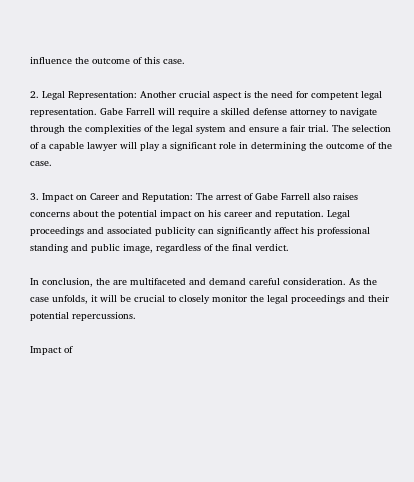influence the outcome of this case.

2. Legal Representation: Another crucial aspect is the need for competent legal representation. Gabe Farrell will require a skilled defense attorney to navigate through the complexities of the legal system and ensure a fair trial. The selection of a capable lawyer will play a significant role in determining the outcome of the case.

3. Impact on Career and Reputation: The arrest of Gabe Farrell also raises concerns about the potential impact on his career and reputation. Legal proceedings and associated publicity can significantly affect his professional standing and public image, regardless of the final verdict.

In conclusion, the are multifaceted and demand careful consideration. As the case unfolds, it will be crucial to closely monitor the legal proceedings and their potential repercussions.

Impact of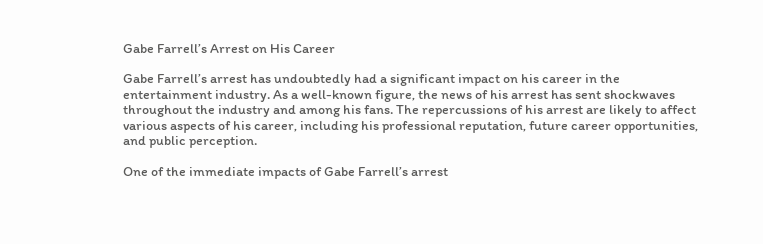Gabe Farrell’s Arrest on His Career

Gabe Farrell’s arrest has undoubtedly had a significant impact on his career in the entertainment industry. As a well-known figure, the news of his arrest has sent shockwaves throughout the industry and among his fans. The repercussions of his arrest are likely to affect various aspects of his career, including his professional reputation, future career opportunities, and public perception.

One of the immediate impacts of Gabe Farrell’s arrest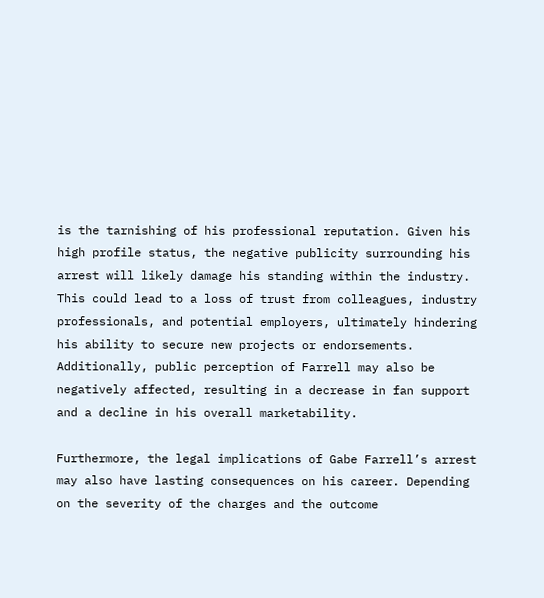is the tarnishing of his professional reputation. Given his high profile status, the negative publicity surrounding his arrest will likely damage his standing within the industry. This could lead to a loss of trust from colleagues, industry professionals, and potential employers, ultimately hindering his ability to secure new projects or endorsements. Additionally, public perception of Farrell may also be negatively affected, resulting in a decrease in fan support and a decline in his overall marketability.

Furthermore, the legal implications of Gabe Farrell’s arrest may also have lasting consequences on his career. Depending on the severity of the charges and the outcome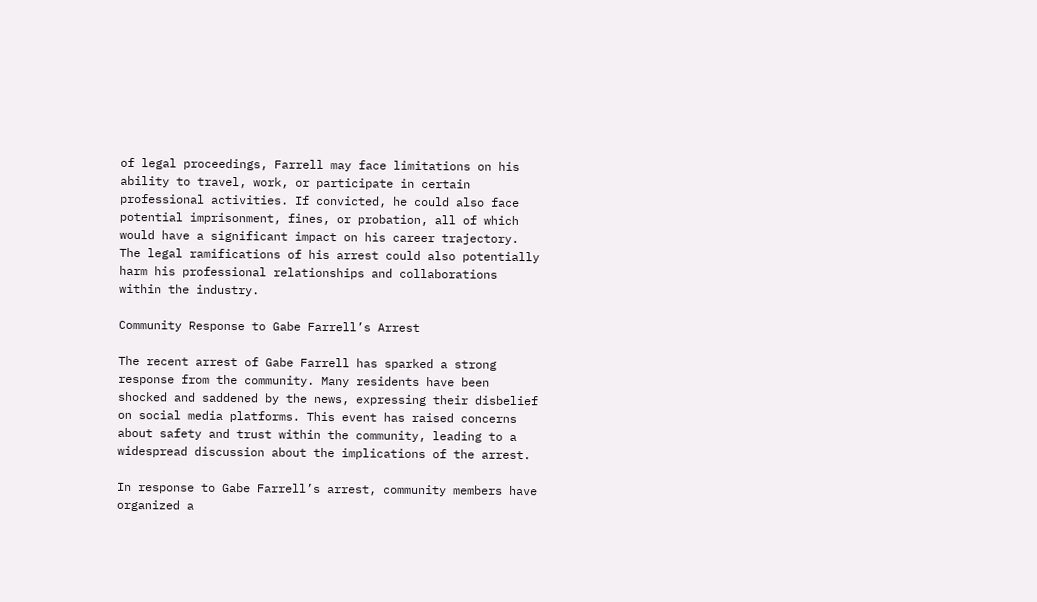of legal proceedings, Farrell may face limitations on his ability to travel, work, or participate in certain professional activities. If convicted, he could also face potential imprisonment, fines, or probation, all of which would have a significant impact on his career trajectory. The legal ramifications of his arrest could also potentially harm his professional relationships and collaborations within the industry.

Community Response to Gabe Farrell’s Arrest

The recent arrest of Gabe Farrell has sparked a strong response from the community. Many residents have been shocked and saddened by the news, expressing their disbelief on social media platforms. This event has raised concerns about safety and trust within the community, leading to a widespread discussion about the implications of the arrest.

In response to Gabe Farrell’s arrest, community members have organized a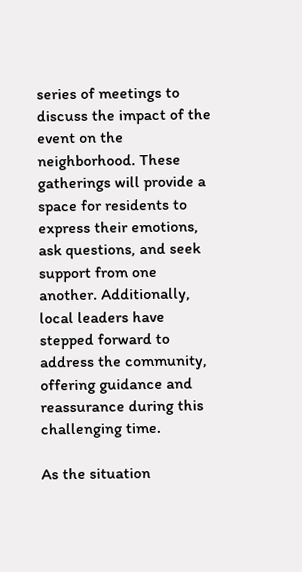series of meetings to discuss the impact of the event on the neighborhood. These gatherings will provide a space for residents to express their emotions, ask questions, and seek support from one another. Additionally, local leaders have stepped forward to address the community, offering guidance and reassurance during this challenging time.

As the situation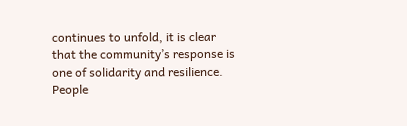continues to unfold, it is clear that the community’s response is one of solidarity and resilience. People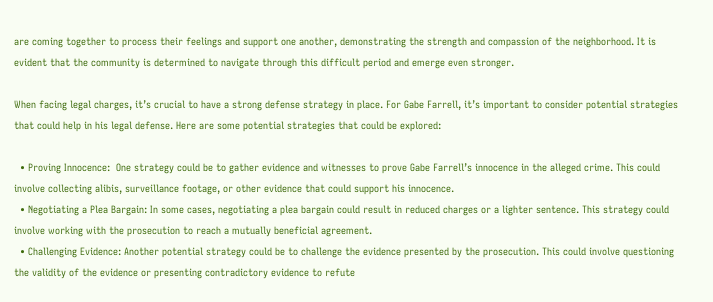are coming together to process their feelings and support one another, demonstrating the strength and compassion of the neighborhood. It is evident that the community is determined to navigate through this difficult period and emerge even stronger.

When facing legal charges, it’s crucial to have a strong defense strategy in place. For Gabe Farrell, it’s important to consider potential strategies that could help in his legal defense. Here are some potential strategies that could be explored:

  • Proving Innocence:  One strategy could be to gather evidence and witnesses to prove Gabe Farrell’s innocence in the alleged crime. This could involve collecting alibis, surveillance footage, or other evidence that could support his innocence.
  • Negotiating a Plea Bargain: In some cases, negotiating a plea bargain could result in reduced charges or a lighter sentence. This strategy could involve working with the prosecution to reach a mutually beneficial agreement.
  • Challenging Evidence: Another potential strategy could be to challenge the evidence presented by the prosecution. This could involve questioning the validity of the evidence or presenting contradictory evidence to refute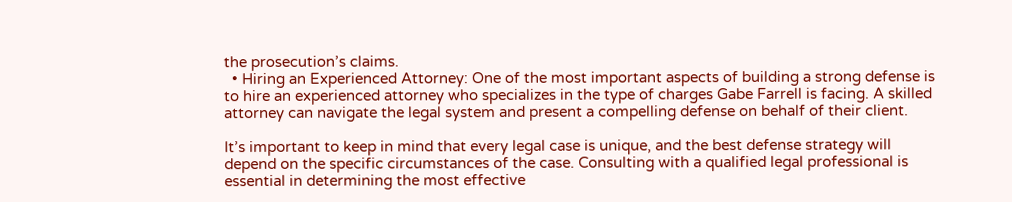the prosecution’s claims.
  • Hiring an Experienced Attorney: One of the most important aspects of building a strong defense is to hire an experienced attorney who specializes in the type of charges Gabe Farrell is facing. A skilled attorney can navigate the legal system and present a compelling defense on behalf of their client.

It’s important to keep in mind that every legal case is unique, and the best defense strategy will depend on the specific circumstances of the case. Consulting with a qualified legal professional is essential in determining the most effective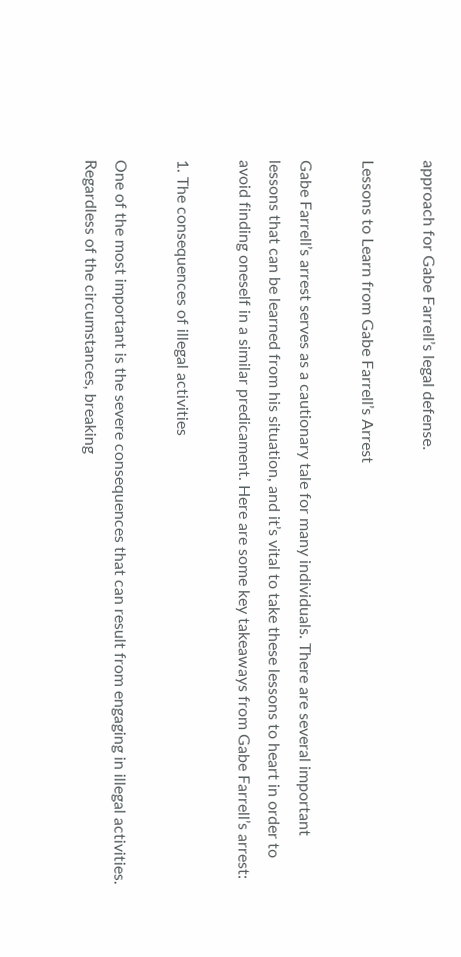approach for Gabe Farrell’s legal defense.

Lessons to Learn from Gabe Farrell’s Arrest

Gabe Farrell’s arrest serves as a cautionary tale for many individuals. There are several important lessons that can be learned from his situation, and it’s vital to take these lessons to heart in order to avoid finding oneself in a similar predicament. Here are some key takeaways from Gabe Farrell’s arrest:

1. The consequences of illegal activities

One of the most important is the severe consequences that can result from engaging in illegal activities. Regardless of the circumstances, breaking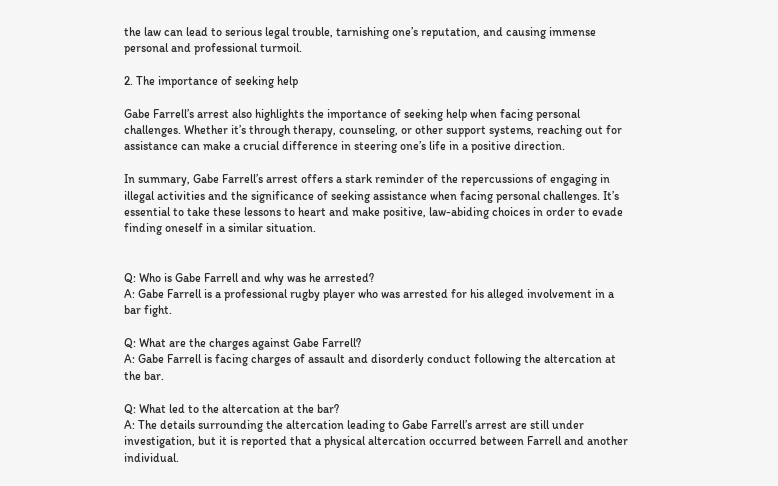the law can lead to serious legal trouble, tarnishing one’s reputation, and causing immense personal and professional turmoil.

2. The importance of seeking help

Gabe Farrell’s arrest also highlights the importance of seeking help when facing personal challenges. Whether it’s through therapy, counseling, or other support systems, reaching out for assistance can make a crucial difference in steering one’s life in a positive direction.

In summary, Gabe Farrell’s arrest offers a stark reminder of the repercussions of engaging in illegal activities and the significance of seeking assistance when facing personal challenges. It’s essential to take these lessons to heart and make positive, law-abiding choices in order to evade finding oneself in a similar situation.


Q: Who is Gabe Farrell and why was he arrested?
A: Gabe Farrell is a professional rugby player who was arrested for his alleged involvement in a bar fight.

Q: What are the charges against Gabe Farrell?
A: Gabe Farrell is facing charges of assault and disorderly conduct following the altercation at the bar.

Q: What led to the altercation at the bar?
A: The details surrounding the altercation leading to Gabe Farrell’s arrest are still under investigation, but it is reported that a physical altercation occurred between Farrell and another individual.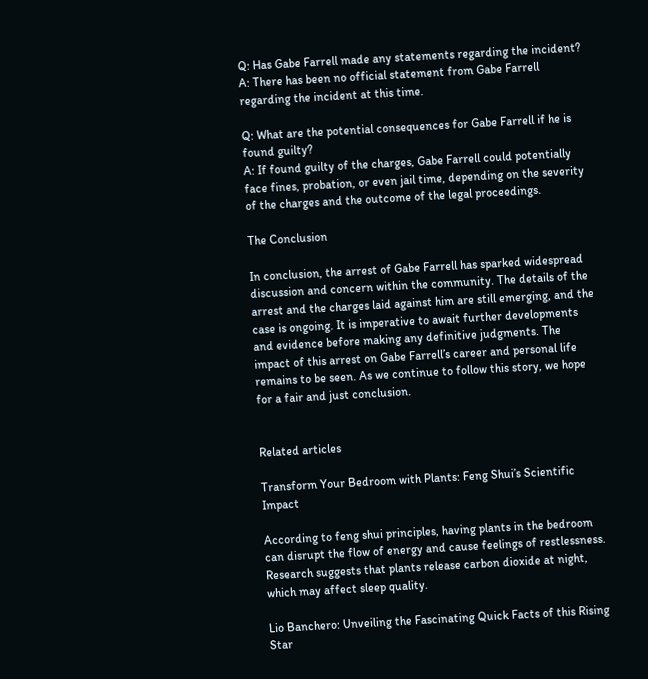Q: Has Gabe Farrell made any statements regarding the incident?
A: There has been no official statement from Gabe Farrell regarding the incident at this time.

Q: What are the potential consequences for Gabe Farrell if he is found guilty?
A: If found guilty of the charges, Gabe Farrell could potentially face fines, probation, or even jail time, depending on the severity of the charges and the outcome of the legal proceedings.

The Conclusion

In conclusion, the arrest of Gabe Farrell has sparked widespread discussion and concern within the community. The details of the arrest and the charges laid against him are still emerging, and the case is ongoing. It is imperative to await further developments and evidence before making any definitive judgments. The impact of this arrest on Gabe Farrell’s career and personal life remains to be seen. As we continue to follow this story, we hope for a fair and just conclusion.


Related articles

Transform Your Bedroom with Plants: Feng Shui’s Scientific Impact

According to feng shui principles, having plants in the bedroom can disrupt the flow of energy and cause feelings of restlessness. Research suggests that plants release carbon dioxide at night, which may affect sleep quality.

Lio Banchero: Unveiling the Fascinating Quick Facts of this Rising Star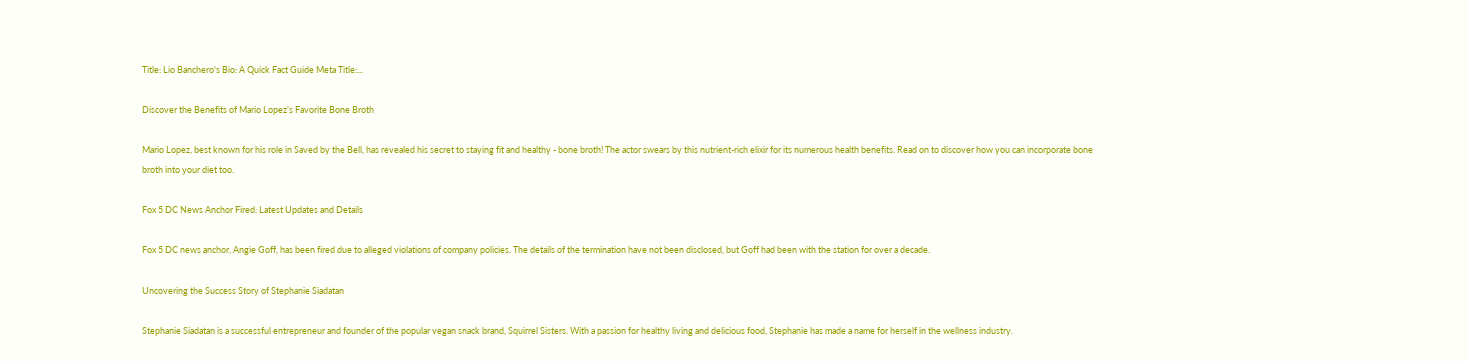Title: Lio Banchero's Bio: A Quick Fact Guide Meta Title:...

Discover the Benefits of Mario Lopez’s Favorite Bone Broth

Mario Lopez, best known for his role in Saved by the Bell, has revealed his secret to staying fit and healthy - bone broth! The actor swears by this nutrient-rich elixir for its numerous health benefits. Read on to discover how you can incorporate bone broth into your diet too.

Fox 5 DC News Anchor Fired: Latest Updates and Details

Fox 5 DC news anchor, Angie Goff, has been fired due to alleged violations of company policies. The details of the termination have not been disclosed, but Goff had been with the station for over a decade.

Uncovering the Success Story of Stephanie Siadatan

Stephanie Siadatan is a successful entrepreneur and founder of the popular vegan snack brand, Squirrel Sisters. With a passion for healthy living and delicious food, Stephanie has made a name for herself in the wellness industry.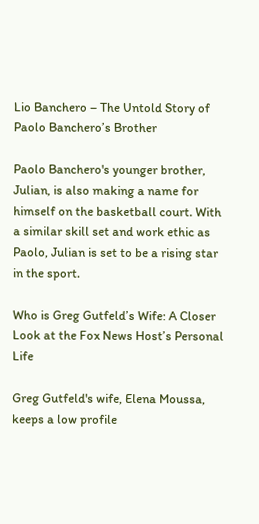Lio Banchero – The Untold Story of Paolo Banchero’s Brother

Paolo Banchero's younger brother, Julian, is also making a name for himself on the basketball court. With a similar skill set and work ethic as Paolo, Julian is set to be a rising star in the sport.

Who is Greg Gutfeld’s Wife: A Closer Look at the Fox News Host’s Personal Life

Greg Gutfeld's wife, Elena Moussa, keeps a low profile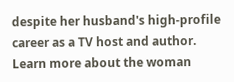despite her husband's high-profile career as a TV host and author. Learn more about the woman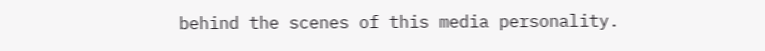behind the scenes of this media personality.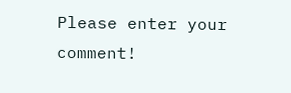Please enter your comment!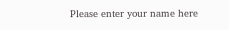Please enter your name here